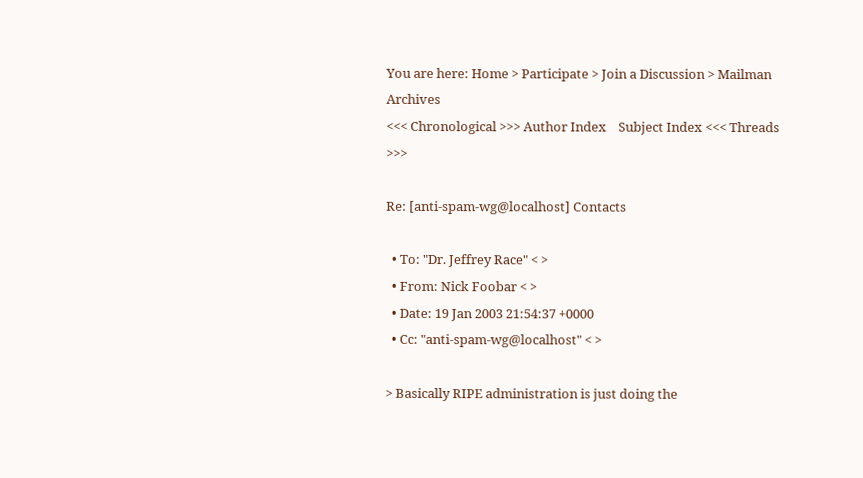You are here: Home > Participate > Join a Discussion > Mailman Archives
<<< Chronological >>> Author Index    Subject Index <<< Threads >>>

Re: [anti-spam-wg@localhost] Contacts

  • To: "Dr. Jeffrey Race" < >
  • From: Nick Foobar < >
  • Date: 19 Jan 2003 21:54:37 +0000
  • Cc: "anti-spam-wg@localhost" < >

> Basically RIPE administration is just doing the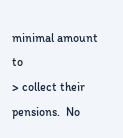minimal amount to
> collect their pensions.  No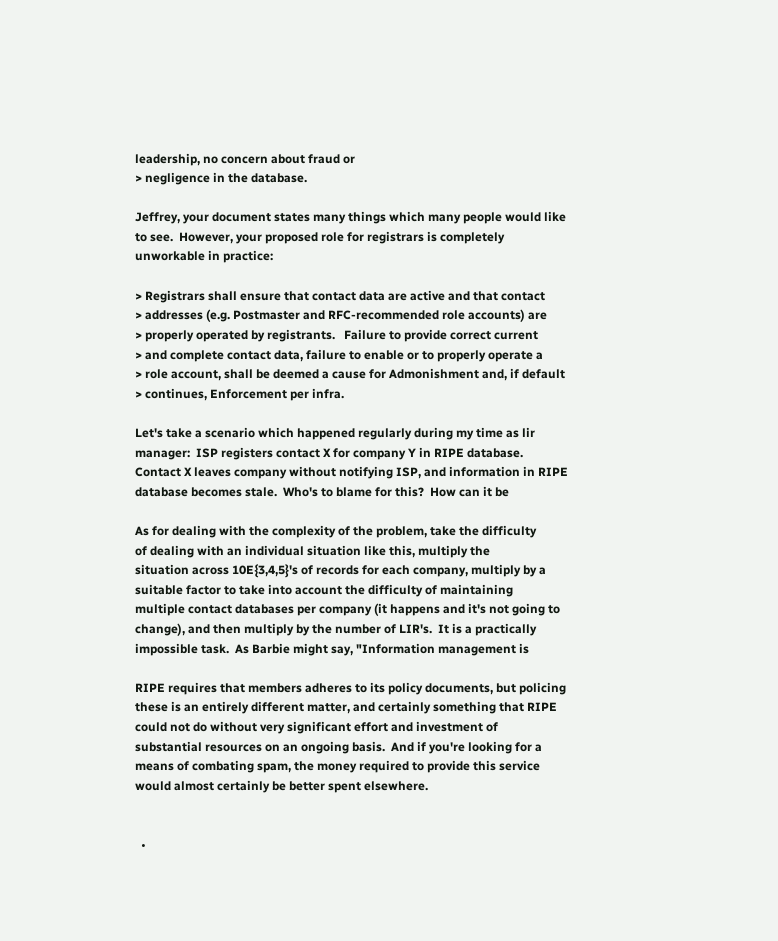leadership, no concern about fraud or
> negligence in the database.

Jeffrey, your document states many things which many people would like
to see.  However, your proposed role for registrars is completely
unworkable in practice:

> Registrars shall ensure that contact data are active and that contact
> addresses (e.g. Postmaster and RFC-recommended role accounts) are
> properly operated by registrants.   Failure to provide correct current
> and complete contact data, failure to enable or to properly operate a
> role account, shall be deemed a cause for Admonishment and, if default
> continues, Enforcement per infra.

Let's take a scenario which happened regularly during my time as lir
manager:  ISP registers contact X for company Y in RIPE database.
Contact X leaves company without notifying ISP, and information in RIPE
database becomes stale.  Who's to blame for this?  How can it be

As for dealing with the complexity of the problem, take the difficulty
of dealing with an individual situation like this, multiply the
situation across 10E{3,4,5}'s of records for each company, multiply by a
suitable factor to take into account the difficulty of maintaining
multiple contact databases per company (it happens and it's not going to
change), and then multiply by the number of LIR's.  It is a practically
impossible task.  As Barbie might say, "Information management is

RIPE requires that members adheres to its policy documents, but policing
these is an entirely different matter, and certainly something that RIPE
could not do without very significant effort and investment of
substantial resources on an ongoing basis.  And if you're looking for a
means of combating spam, the money required to provide this service
would almost certainly be better spent elsewhere.


  •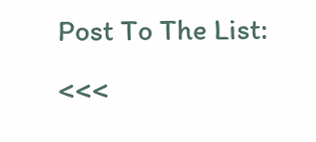Post To The List:
<<<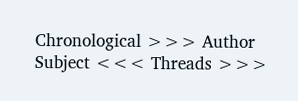Chronological >>> Author    Subject <<< Threads >>>